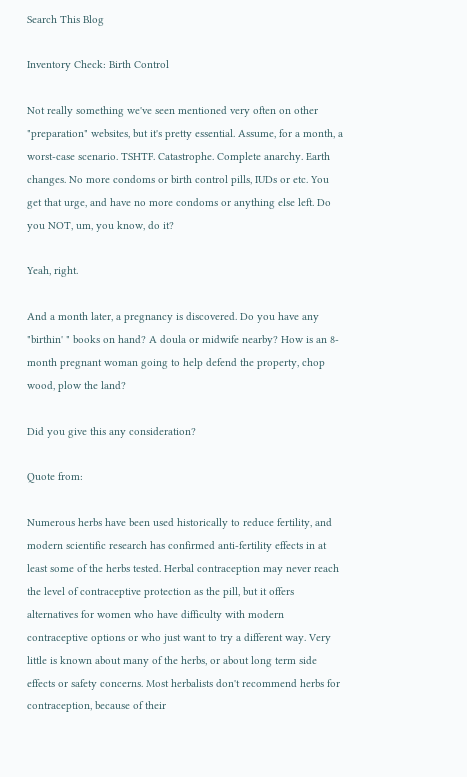Search This Blog

Inventory Check: Birth Control

Not really something we've seen mentioned very often on other "preparation" websites, but it's pretty essential. Assume, for a month, a worst-case scenario. TSHTF. Catastrophe. Complete anarchy. Earth changes. No more condoms or birth control pills, IUDs or etc. You get that urge, and have no more condoms or anything else left. Do you NOT, um, you know, do it?

Yeah, right.

And a month later, a pregnancy is discovered. Do you have any "birthin' " books on hand? A doula or midwife nearby? How is an 8-month pregnant woman going to help defend the property, chop wood, plow the land?

Did you give this any consideration?

Quote from:

Numerous herbs have been used historically to reduce fertility, and modern scientific research has confirmed anti-fertility effects in at least some of the herbs tested. Herbal contraception may never reach the level of contraceptive protection as the pill, but it offers alternatives for women who have difficulty with modern contraceptive options or who just want to try a different way. Very little is known about many of the herbs, or about long term side effects or safety concerns. Most herbalists don't recommend herbs for contraception, because of their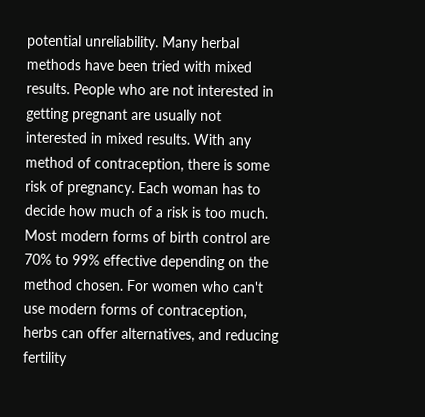potential unreliability. Many herbal methods have been tried with mixed results. People who are not interested in getting pregnant are usually not interested in mixed results. With any method of contraception, there is some risk of pregnancy. Each woman has to decide how much of a risk is too much. Most modern forms of birth control are 70% to 99% effective depending on the method chosen. For women who can't use modern forms of contraception, herbs can offer alternatives, and reducing fertility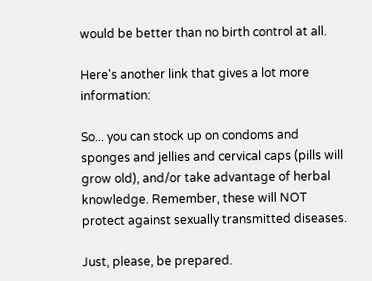would be better than no birth control at all.

Here's another link that gives a lot more information:

So... you can stock up on condoms and sponges and jellies and cervical caps (pills will grow old), and/or take advantage of herbal knowledge. Remember, these will NOT protect against sexually transmitted diseases.

Just, please, be prepared.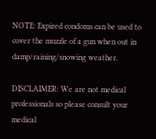NOTE: Expired condoms can be used to cover the muzzle of a gun when out in damp/raining/snowing weather.

DISCLAIMER: We are not medical professionals so please consult your medical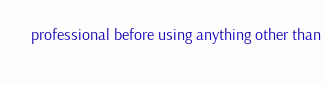professional before using anything other than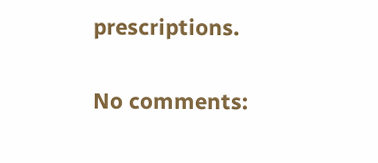prescriptions.

No comments: